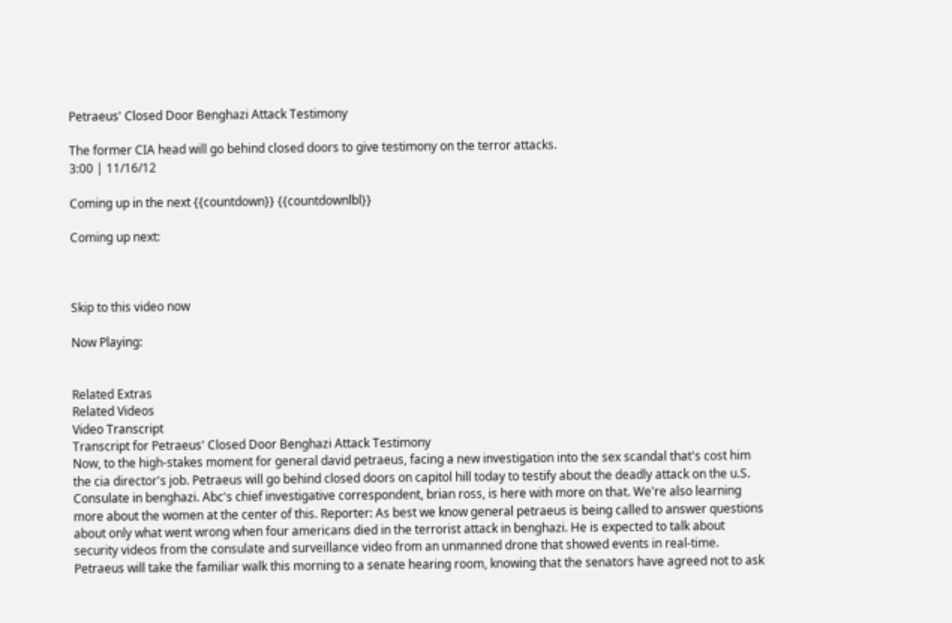Petraeus' Closed Door Benghazi Attack Testimony

The former CIA head will go behind closed doors to give testimony on the terror attacks.
3:00 | 11/16/12

Coming up in the next {{countdown}} {{countdownlbl}}

Coming up next:



Skip to this video now

Now Playing:


Related Extras
Related Videos
Video Transcript
Transcript for Petraeus' Closed Door Benghazi Attack Testimony
Now, to the high-stakes moment for general david petraeus, facing a new investigation into the sex scandal that's cost him the cia director's job. Petraeus will go behind closed doors on capitol hill today to testify about the deadly attack on the u.S. Consulate in benghazi. Abc's chief investigative correspondent, brian ross, is here with more on that. We're also learning more about the women at the center of this. Reporter: As best we know general petraeus is being called to answer questions about only what went wrong when four americans died in the terrorist attack in benghazi. He is expected to talk about security videos from the consulate and surveillance video from an unmanned drone that showed events in real-time. Petraeus will take the familiar walk this morning to a senate hearing room, knowing that the senators have agreed not to ask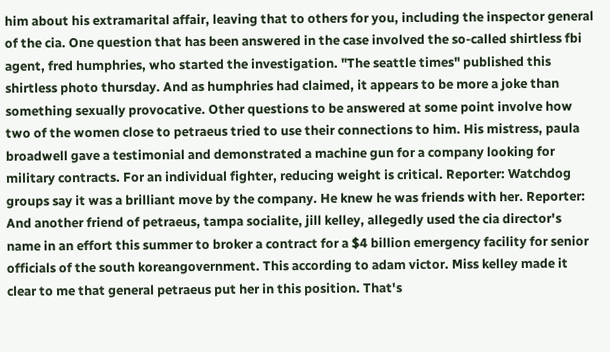him about his extramarital affair, leaving that to others for you, including the inspector general of the cia. One question that has been answered in the case involved the so-called shirtless fbi agent, fred humphries, who started the investigation. "The seattle times" published this shirtless photo thursday. And as humphries had claimed, it appears to be more a joke than something sexually provocative. Other questions to be answered at some point involve how two of the women close to petraeus tried to use their connections to him. His mistress, paula broadwell gave a testimonial and demonstrated a machine gun for a company looking for military contracts. For an individual fighter, reducing weight is critical. Reporter: Watchdog groups say it was a brilliant move by the company. He knew he was friends with her. Reporter: And another friend of petraeus, tampa socialite, jill kelley, allegedly used the cia director's name in an effort this summer to broker a contract for a $4 billion emergency facility for senior officials of the south koreangovernment. This according to adam victor. Miss kelley made it clear to me that general petraeus put her in this position. That's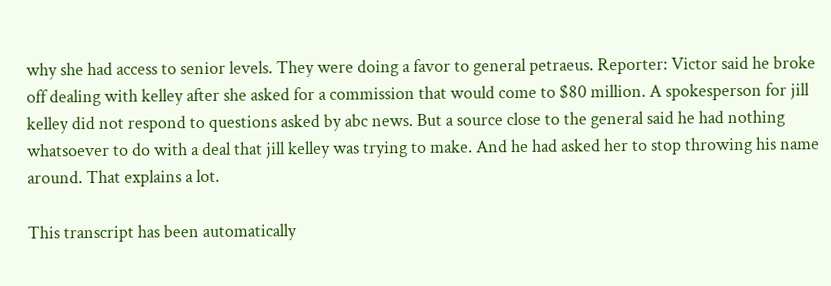why she had access to senior levels. They were doing a favor to general petraeus. Reporter: Victor said he broke off dealing with kelley after she asked for a commission that would come to $80 million. A spokesperson for jill kelley did not respond to questions asked by abc news. But a source close to the general said he had nothing whatsoever to do with a deal that jill kelley was trying to make. And he had asked her to stop throwing his name around. That explains a lot.

This transcript has been automatically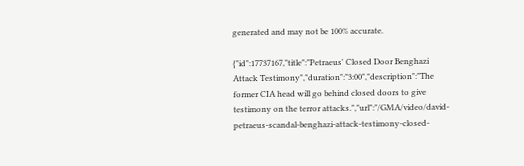generated and may not be 100% accurate.

{"id":17737167,"title":"Petraeus' Closed Door Benghazi Attack Testimony","duration":"3:00","description":"The former CIA head will go behind closed doors to give testimony on the terror attacks.","url":"/GMA/video/david-petraeus-scandal-benghazi-attack-testimony-closed-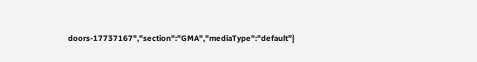doors-17737167","section":"GMA","mediaType":"default"}